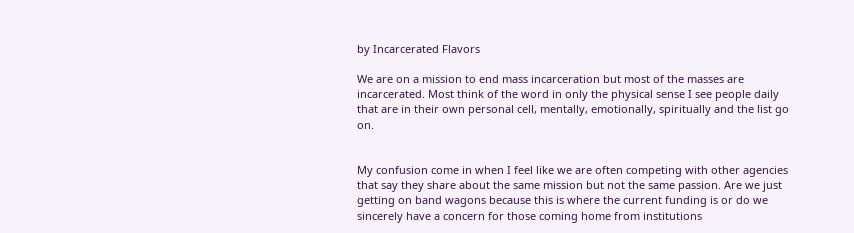by Incarcerated Flavors

We are on a mission to end mass incarceration but most of the masses are incarcerated. Most think of the word in only the physical sense I see people daily that are in their own personal cell, mentally, emotionally, spiritually and the list go on.


My confusion come in when I feel like we are often competing with other agencies that say they share about the same mission but not the same passion. Are we just getting on band wagons because this is where the current funding is or do we sincerely have a concern for those coming home from institutions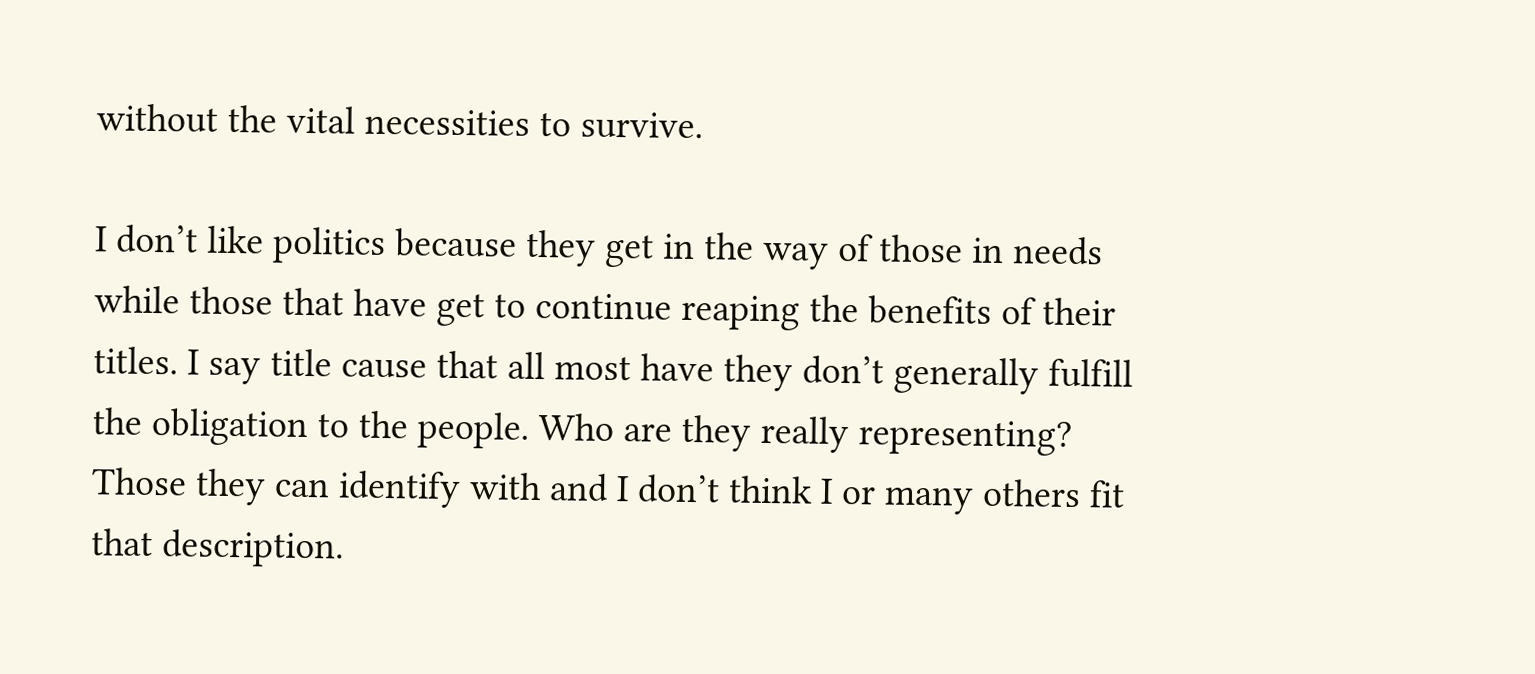without the vital necessities to survive.

I don’t like politics because they get in the way of those in needs while those that have get to continue reaping the benefits of their titles. I say title cause that all most have they don’t generally fulfill the obligation to the people. Who are they really representing? Those they can identify with and I don’t think I or many others fit that description.